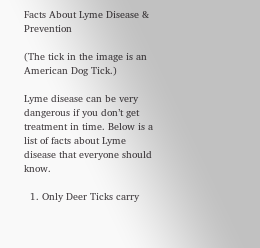Facts About Lyme Disease & Prevention

(The tick in the image is an American Dog Tick.)

Lyme disease can be very dangerous if you don’t get treatment in time. Below is a list of facts about Lyme disease that everyone should know.

  1. Only Deer Ticks carry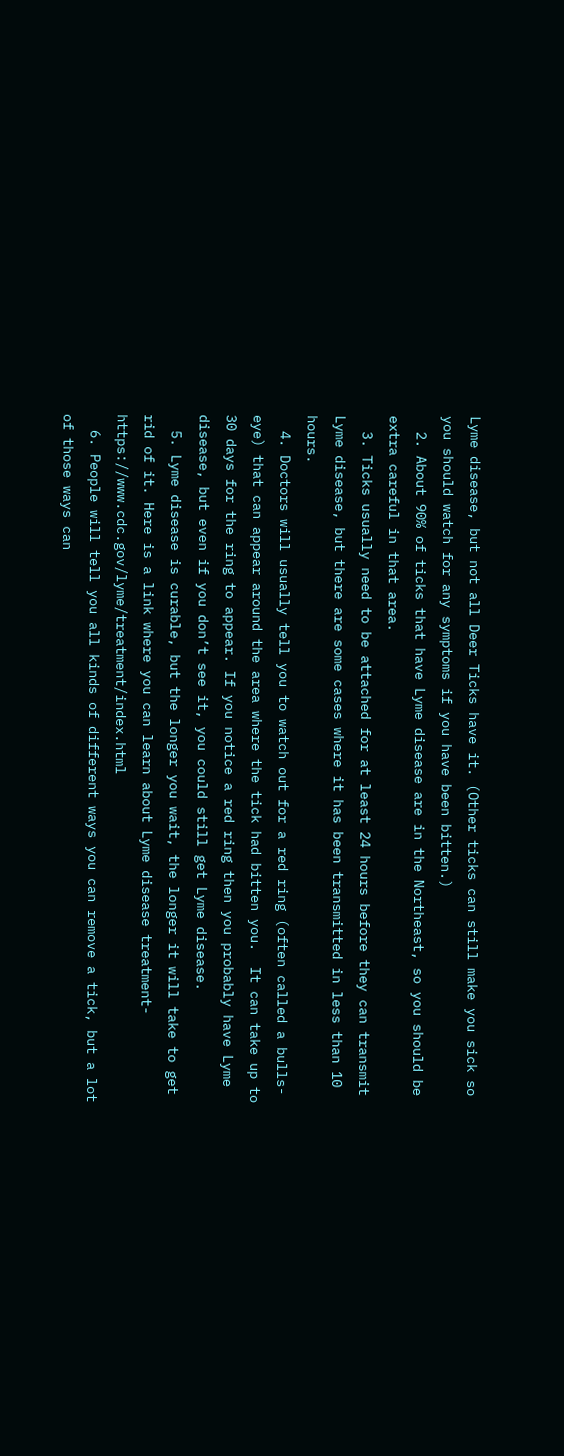Lyme disease, but not all Deer Ticks have it. (Other ticks can still make you sick so you should watch for any symptoms if you have been bitten.)
  2. About 90% of ticks that have Lyme disease are in the Northeast, so you should be extra careful in that area.
  3. Ticks usually need to be attached for at least 24 hours before they can transmit Lyme disease, but there are some cases where it has been transmitted in less than 10 hours.
  4. Doctors will usually tell you to watch out for a red ring (often called a bulls-eye) that can appear around the area where the tick had bitten you.  It can take up to 30 days for the ring to appear. If you notice a red ring then you probably have Lyme disease, but even if you don’t see it, you could still get Lyme disease.
  5. Lyme disease is curable, but the longer you wait, the longer it will take to get rid of it. Here is a link where you can learn about Lyme disease treatment- https://www.cdc.gov/lyme/treatment/index.html
  6. People will tell you all kinds of different ways you can remove a tick, but a lot of those ways can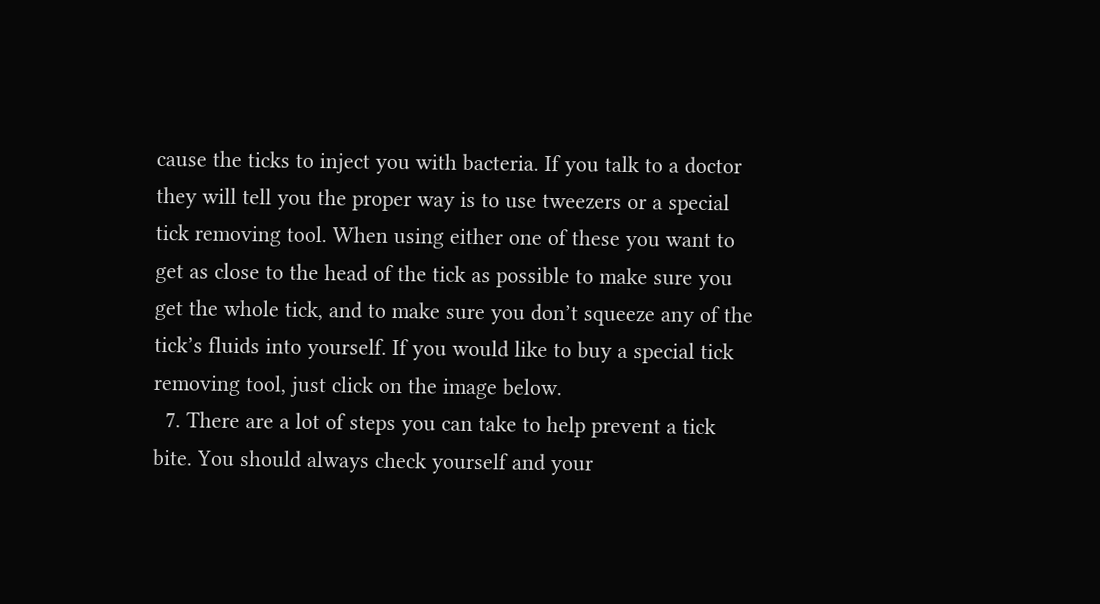cause the ticks to inject you with bacteria. If you talk to a doctor they will tell you the proper way is to use tweezers or a special tick removing tool. When using either one of these you want to get as close to the head of the tick as possible to make sure you get the whole tick, and to make sure you don’t squeeze any of the tick’s fluids into yourself. If you would like to buy a special tick removing tool, just click on the image below.
  7. There are a lot of steps you can take to help prevent a tick bite. You should always check yourself and your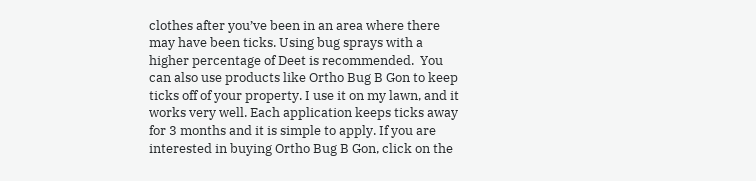clothes after you’ve been in an area where there may have been ticks. Using bug sprays with a higher percentage of Deet is recommended.  You can also use products like Ortho Bug B Gon to keep ticks off of your property. I use it on my lawn, and it works very well. Each application keeps ticks away for 3 months and it is simple to apply. If you are interested in buying Ortho Bug B Gon, click on the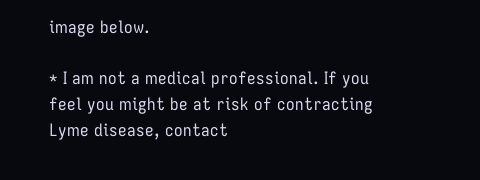image below.

* I am not a medical professional. If you feel you might be at risk of contracting Lyme disease, contact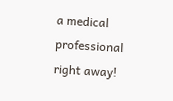a medical professional right away!